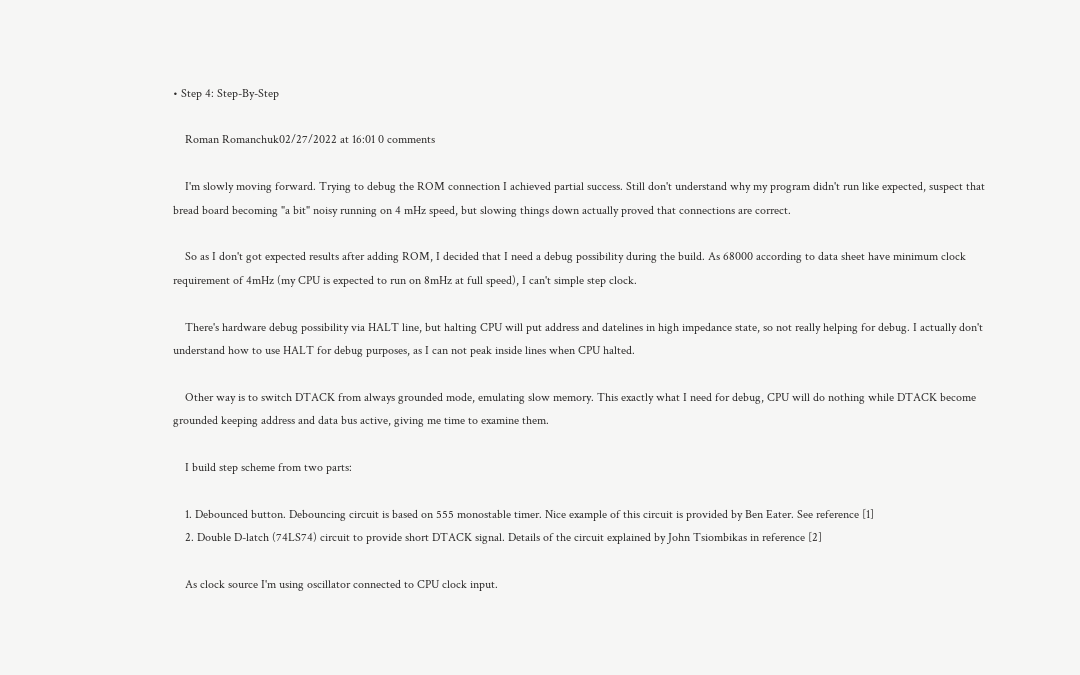• Step 4: Step-By-Step

    Roman Romanchuk02/27/2022 at 16:01 0 comments

    I'm slowly moving forward. Trying to debug the ROM connection I achieved partial success. Still don't understand why my program didn't run like expected, suspect that bread board becoming "a bit" noisy running on 4 mHz speed, but slowing things down actually proved that connections are correct.

    So as I don't got expected results after adding ROM, I decided that I need a debug possibility during the build. As 68000 according to data sheet have minimum clock requirement of 4mHz (my CPU is expected to run on 8mHz at full speed), I can't simple step clock.

    There's hardware debug possibility via HALT line, but halting CPU will put address and datelines in high impedance state, so not really helping for debug. I actually don't understand how to use HALT for debug purposes, as I can not peak inside lines when CPU halted.

    Other way is to switch DTACK from always grounded mode, emulating slow memory. This exactly what I need for debug, CPU will do nothing while DTACK become grounded keeping address and data bus active, giving me time to examine them.

    I build step scheme from two parts:

    1. Debounced button. Debouncing circuit is based on 555 monostable timer. Nice example of this circuit is provided by Ben Eater. See reference [1]
    2. Double D-latch (74LS74) circuit to provide short DTACK signal. Details of the circuit explained by John Tsiombikas in reference [2]

    As clock source I'm using oscillator connected to CPU clock input.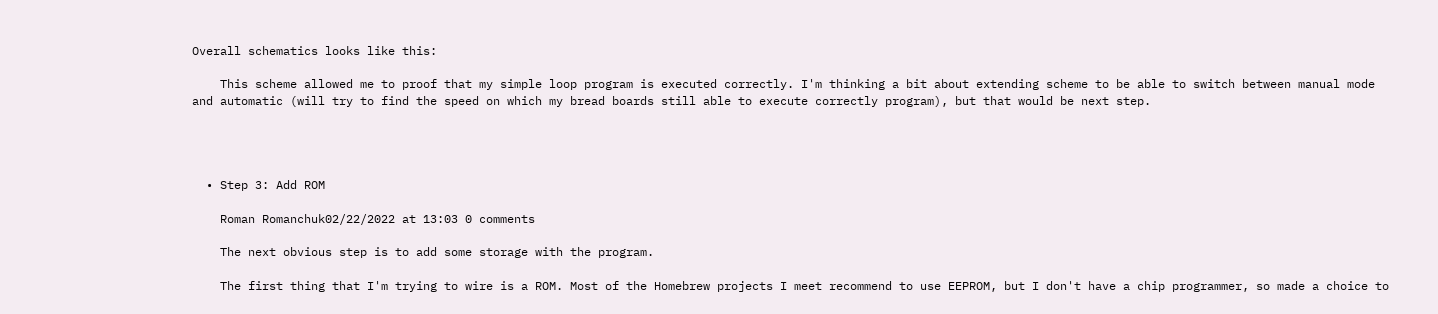Overall schematics looks like this:

    This scheme allowed me to proof that my simple loop program is executed correctly. I'm thinking a bit about extending scheme to be able to switch between manual mode and automatic (will try to find the speed on which my bread boards still able to execute correctly program), but that would be next step.




  • Step 3: Add ROM

    Roman Romanchuk02/22/2022 at 13:03 0 comments

    The next obvious step is to add some storage with the program.

    The first thing that I'm trying to wire is a ROM. Most of the Homebrew projects I meet recommend to use EEPROM, but I don't have a chip programmer, so made a choice to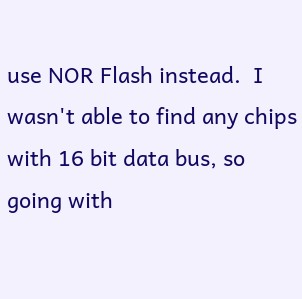use NOR Flash instead.  I wasn't able to find any chips with 16 bit data bus, so going with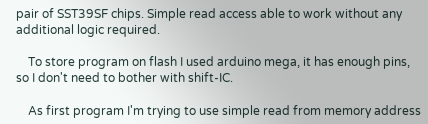pair of SST39SF chips. Simple read access able to work without any additional logic required.

    To store program on flash I used arduino mega, it has enough pins, so I don't need to bother with shift-IC.

    As first program I'm trying to use simple read from memory address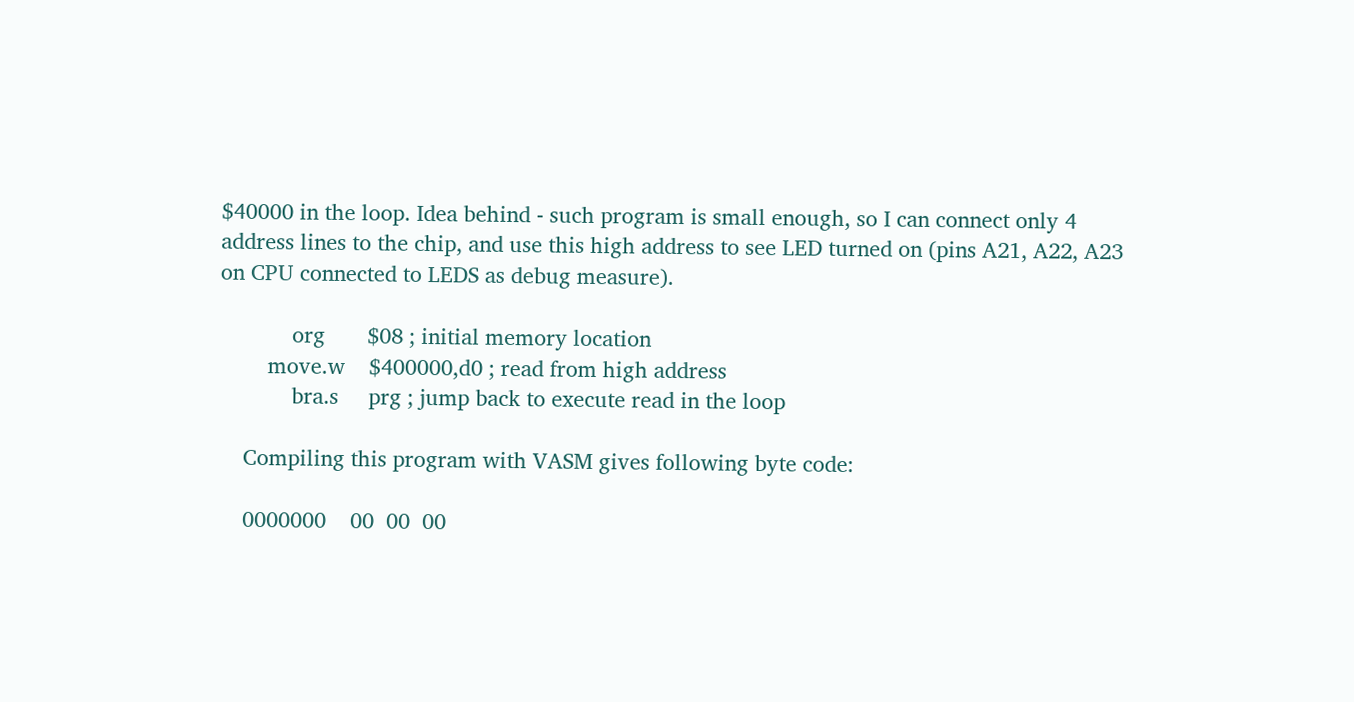$40000 in the loop. Idea behind - such program is small enough, so I can connect only 4 address lines to the chip, and use this high address to see LED turned on (pins A21, A22, A23 on CPU connected to LEDS as debug measure).

            org       $08 ; initial memory location
        move.w    $400000,d0 ; read from high address
            bra.s     prg ; jump back to execute read in the loop

    Compiling this program with VASM gives following byte code:

    0000000    00  00  00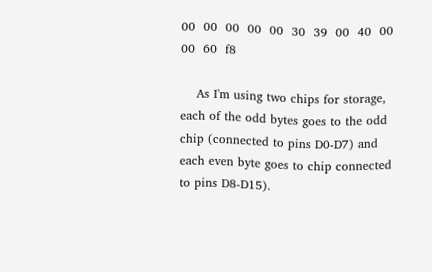00  00  00  00  00  30  39  00  40  00  00  60  f8

    As I'm using two chips for storage, each of the odd bytes goes to the odd chip (connected to pins D0-D7) and each even byte goes to chip connected to pins D8-D15).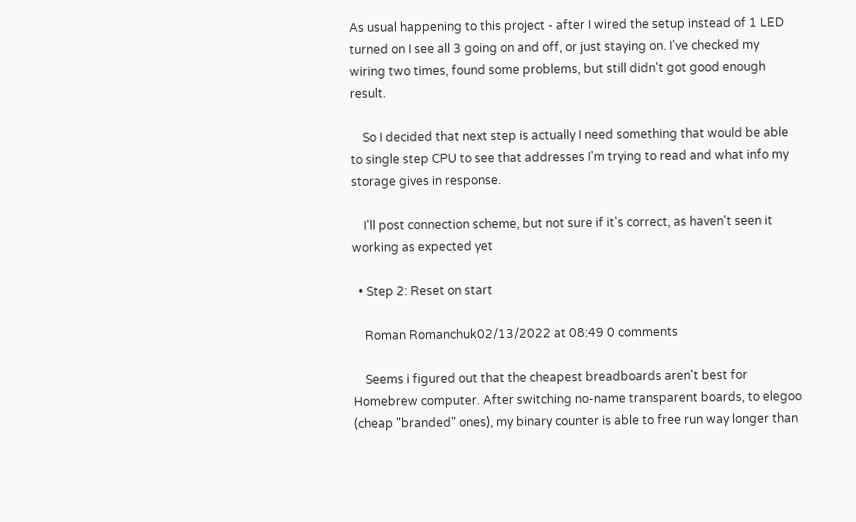As usual happening to this project - after I wired the setup instead of 1 LED turned on I see all 3 going on and off, or just staying on. I've checked my wiring two times, found some problems, but still didn't got good enough result.

    So I decided that next step is actually I need something that would be able to single step CPU to see that addresses I'm trying to read and what info my storage gives in response.

    I'll post connection scheme, but not sure if it's correct, as haven't seen it working as expected yet

  • Step 2: Reset on start

    Roman Romanchuk02/13/2022 at 08:49 0 comments

    Seems i figured out that the cheapest breadboards aren't best for Homebrew computer. After switching no-name transparent boards, to elegoo (cheap "branded" ones), my binary counter is able to free run way longer than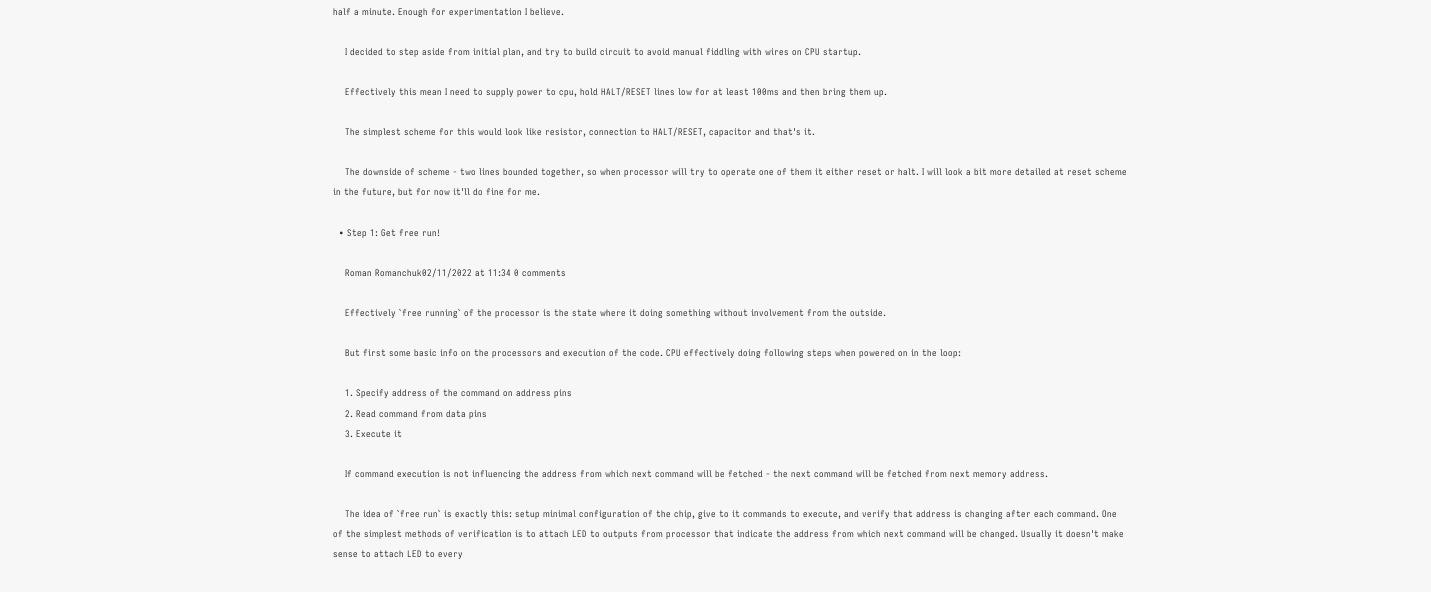half a minute. Enough for experimentation I believe.

    I decided to step aside from initial plan, and try to build circuit to avoid manual fiddling with wires on CPU startup.

    Effectively this mean I need to supply power to cpu, hold HALT/RESET lines low for at least 100ms and then bring them up.

    The simplest scheme for this would look like resistor, connection to HALT/RESET, capacitor and that's it.

    The downside of scheme - two lines bounded together, so when processor will try to operate one of them it either reset or halt. I will look a bit more detailed at reset scheme in the future, but for now it'll do fine for me.

  • Step 1: Get free run!

    Roman Romanchuk02/11/2022 at 11:34 0 comments

    Effectively `free running` of the processor is the state where it doing something without involvement from the outside.

    But first some basic info on the processors and execution of the code. CPU effectively doing following steps when powered on in the loop:

    1. Specify address of the command on address pins
    2. Read command from data pins
    3. Execute it

    If command execution is not influencing the address from which next command will be fetched - the next command will be fetched from next memory address.

    The idea of `free run` is exactly this: setup minimal configuration of the chip, give to it commands to execute, and verify that address is changing after each command. One of the simplest methods of verification is to attach LED to outputs from processor that indicate the address from which next command will be changed. Usually it doesn't make sense to attach LED to every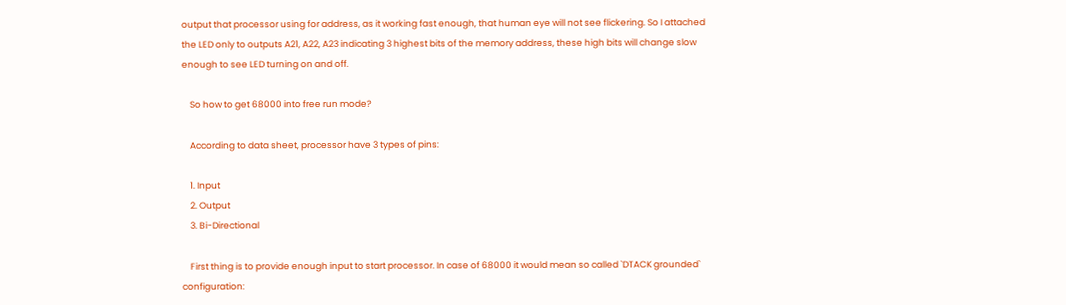output that processor using for address, as it working fast enough, that human eye will not see flickering. So I attached the LED only to outputs A21, A22, A23 indicating 3 highest bits of the memory address, these high bits will change slow enough to see LED turning on and off.

    So how to get 68000 into free run mode?

    According to data sheet, processor have 3 types of pins:

    1. Input
    2. Output
    3. Bi-Directional

    First thing is to provide enough input to start processor. In case of 68000 it would mean so called `DTACK grounded` configuration: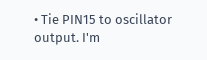• Tie PIN15 to oscillator output. I'm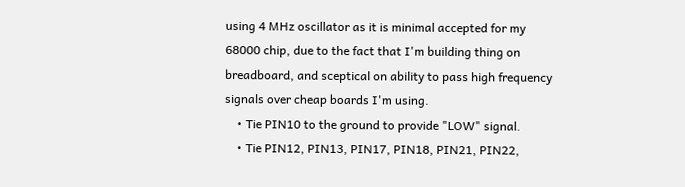using 4 MHz oscillator as it is minimal accepted for my 68000 chip, due to the fact that I'm building thing on breadboard, and sceptical on ability to pass high frequency signals over cheap boards I'm using.
    • Tie PIN10 to the ground to provide "LOW" signal.
    • Tie PIN12, PIN13, PIN17, PIN18, PIN21, PIN22,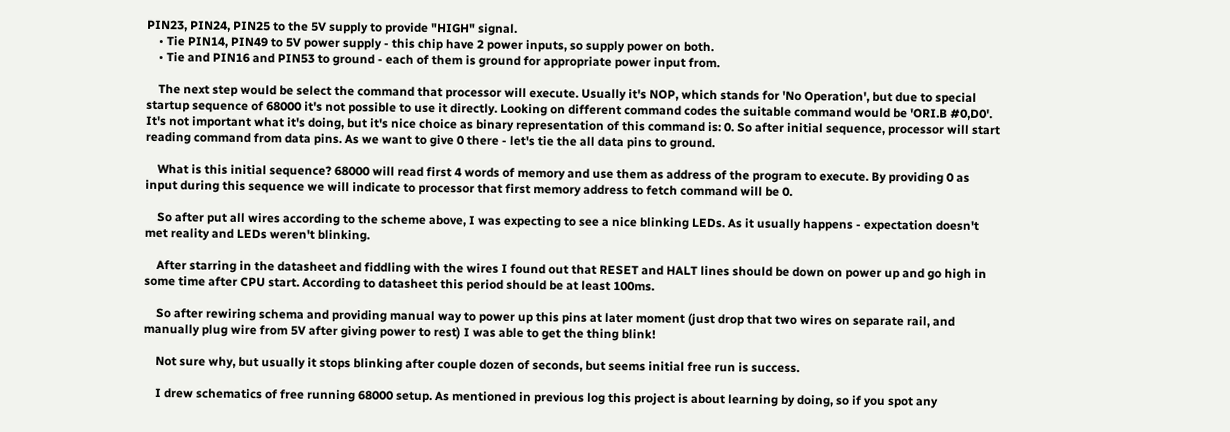PIN23, PIN24, PIN25 to the 5V supply to provide "HIGH" signal.
    • Tie PIN14, PIN49 to 5V power supply - this chip have 2 power inputs, so supply power on both.
    • Tie and PIN16 and PIN53 to ground - each of them is ground for appropriate power input from.

    The next step would be select the command that processor will execute. Usually it's NOP, which stands for 'No Operation', but due to special startup sequence of 68000 it's not possible to use it directly. Looking on different command codes the suitable command would be 'ORI.B #0,D0'. It's not important what it's doing, but it's nice choice as binary representation of this command is: 0. So after initial sequence, processor will start reading command from data pins. As we want to give 0 there - let's tie the all data pins to ground.

    What is this initial sequence? 68000 will read first 4 words of memory and use them as address of the program to execute. By providing 0 as input during this sequence we will indicate to processor that first memory address to fetch command will be 0.

    So after put all wires according to the scheme above, I was expecting to see a nice blinking LEDs. As it usually happens - expectation doesn't met reality and LEDs weren't blinking.

    After starring in the datasheet and fiddling with the wires I found out that RESET and HALT lines should be down on power up and go high in some time after CPU start. According to datasheet this period should be at least 100ms.

    So after rewiring schema and providing manual way to power up this pins at later moment (just drop that two wires on separate rail, and manually plug wire from 5V after giving power to rest) I was able to get the thing blink!

    Not sure why, but usually it stops blinking after couple dozen of seconds, but seems initial free run is success.

    I drew schematics of free running 68000 setup. As mentioned in previous log this project is about learning by doing, so if you spot any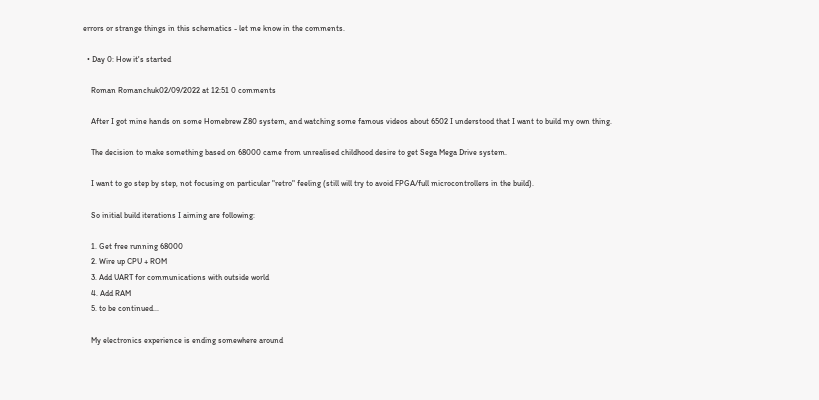errors or strange things in this schematics - let me know in the comments.

  • Day 0: How it's started

    Roman Romanchuk02/09/2022 at 12:51 0 comments

    After I got mine hands on some Homebrew Z80 system, and watching some famous videos about 6502 I understood that I want to build my own thing.

    The decision to make something based on 68000 came from unrealised childhood desire to get Sega Mega Drive system.

    I want to go step by step, not focusing on particular "retro" feeling (still will try to avoid FPGA/full microcontrollers in the build).

    So initial build iterations I aiming are following:

    1. Get free running 68000
    2. Wire up CPU + ROM
    3. Add UART for communications with outside world
    4. Add RAM
    5. to be continued...

    My electronics experience is ending somewhere around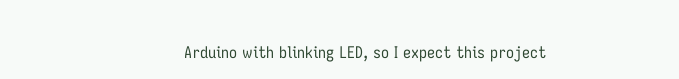Arduino with blinking LED, so I expect this project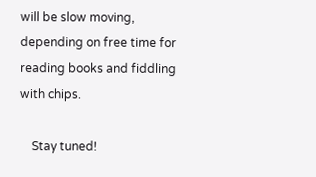will be slow moving, depending on free time for reading books and fiddling with chips.

    Stay tuned!